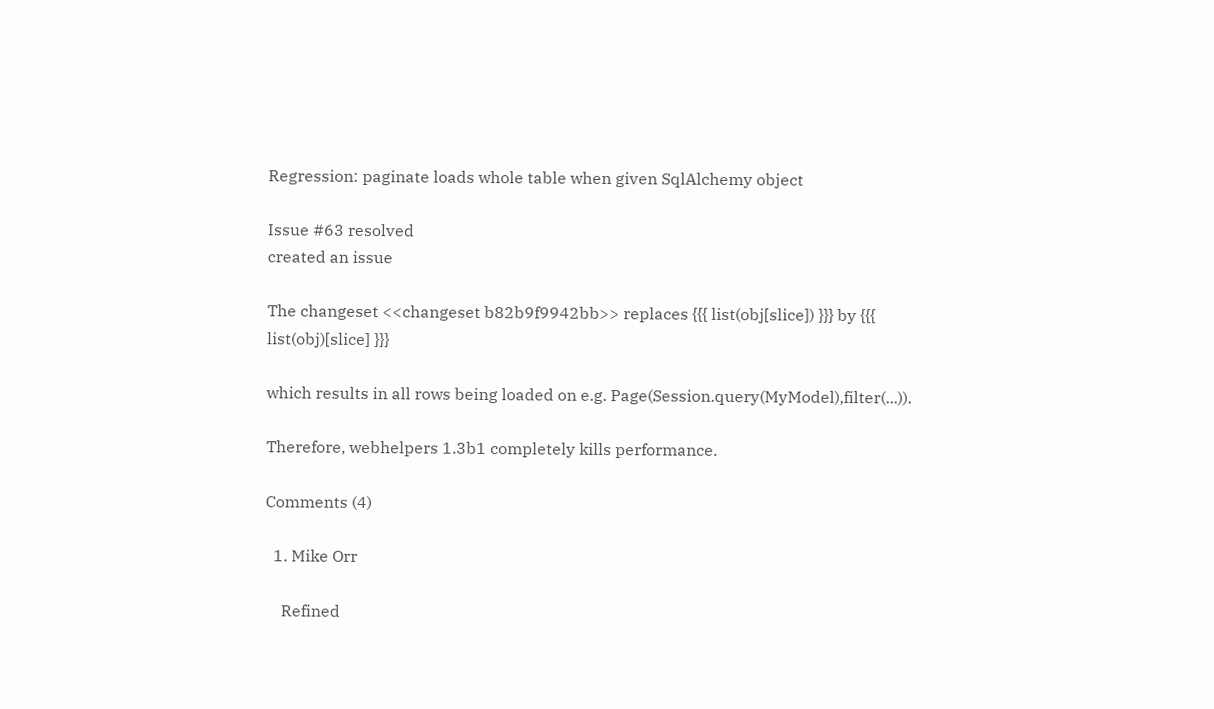Regression: paginate loads whole table when given SqlAlchemy object

Issue #63 resolved
created an issue

The changeset <<changeset b82b9f9942bb>> replaces {{{ list(obj[slice]) }}} by {{{ list(obj)[slice] }}}

which results in all rows being loaded on e.g. Page(Session.query(MyModel),filter(...)).

Therefore, webhelpers 1.3b1 completely kills performance.

Comments (4)

  1. Mike Orr

    Refined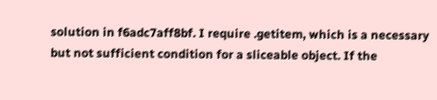solution in f6adc7aff8bf. I require .getitem, which is a necessary but not sufficient condition for a sliceable object. If the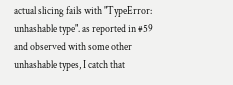actual slicing fails with "TypeError: unhashable type". as reported in #59 and observed with some other unhashable types, I catch that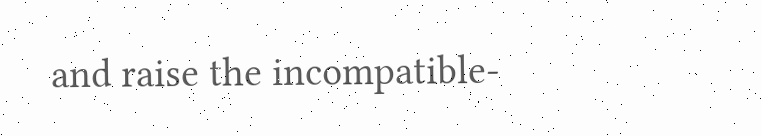and raise the incompatible-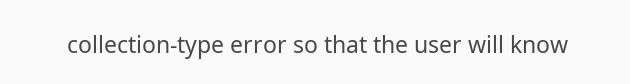collection-type error so that the user will know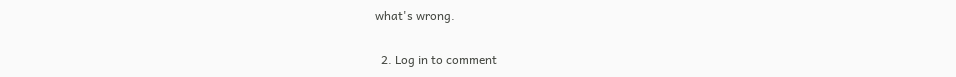what's wrong.

  2. Log in to comment